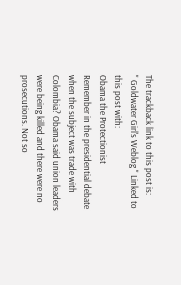The trackback link to this post is:
" Goldwater Girl's Weblog " Linked to this post with:
Obama the Protectionist
Remember in the presidential debate when the subject was trade with Colombia? Obama said union leaders were being killed and there were no prosecutions. Not so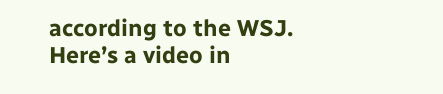according to the WSJ. Here’s a video in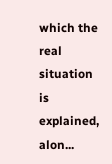which the real situation is explained, alon...